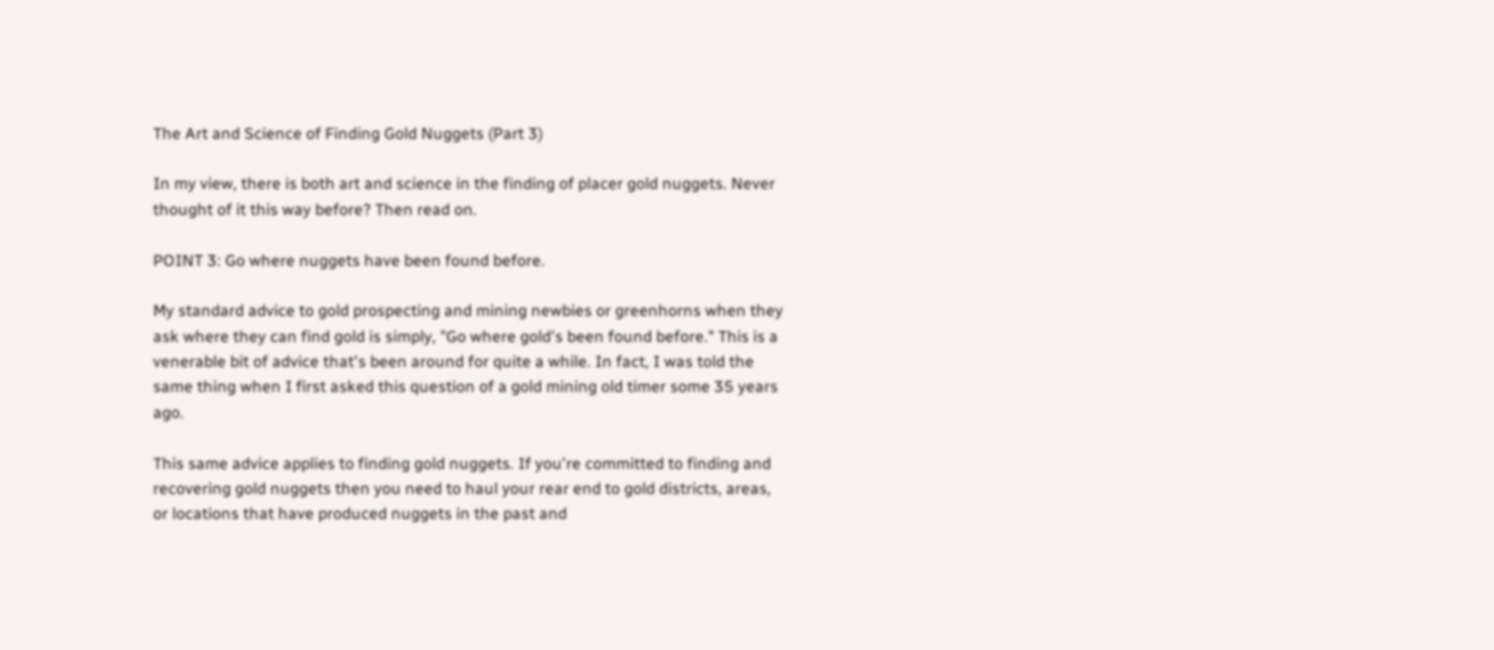The Art and Science of Finding Gold Nuggets (Part 3)

In my view, there is both art and science in the finding of placer gold nuggets. Never thought of it this way before? Then read on.

POINT 3: Go where nuggets have been found before.

My standard advice to gold prospecting and mining newbies or greenhorns when they ask where they can find gold is simply, "Go where gold's been found before." This is a venerable bit of advice that's been around for quite a while. In fact, I was told the same thing when I first asked this question of a gold mining old timer some 35 years ago.

This same advice applies to finding gold nuggets. If you're committed to finding and recovering gold nuggets then you need to haul your rear end to gold districts, areas, or locations that have produced nuggets in the past and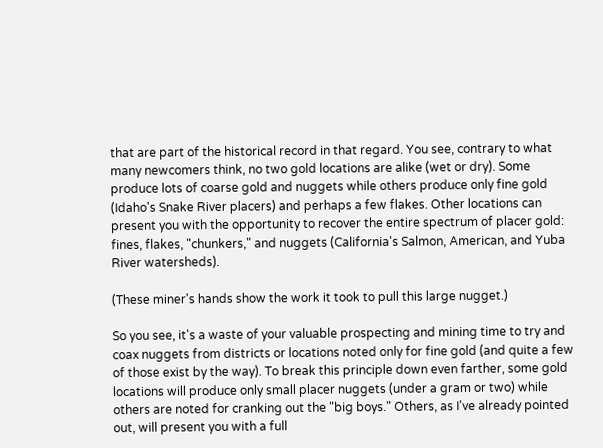that are part of the historical record in that regard. You see, contrary to what many newcomers think, no two gold locations are alike (wet or dry). Some produce lots of coarse gold and nuggets while others produce only fine gold (Idaho's Snake River placers) and perhaps a few flakes. Other locations can present you with the opportunity to recover the entire spectrum of placer gold: fines, flakes, "chunkers," and nuggets (California's Salmon, American, and Yuba River watersheds).

(These miner's hands show the work it took to pull this large nugget.)

So you see, it's a waste of your valuable prospecting and mining time to try and coax nuggets from districts or locations noted only for fine gold (and quite a few of those exist by the way). To break this principle down even farther, some gold locations will produce only small placer nuggets (under a gram or two) while others are noted for cranking out the "big boys." Others, as I've already pointed out, will present you with a full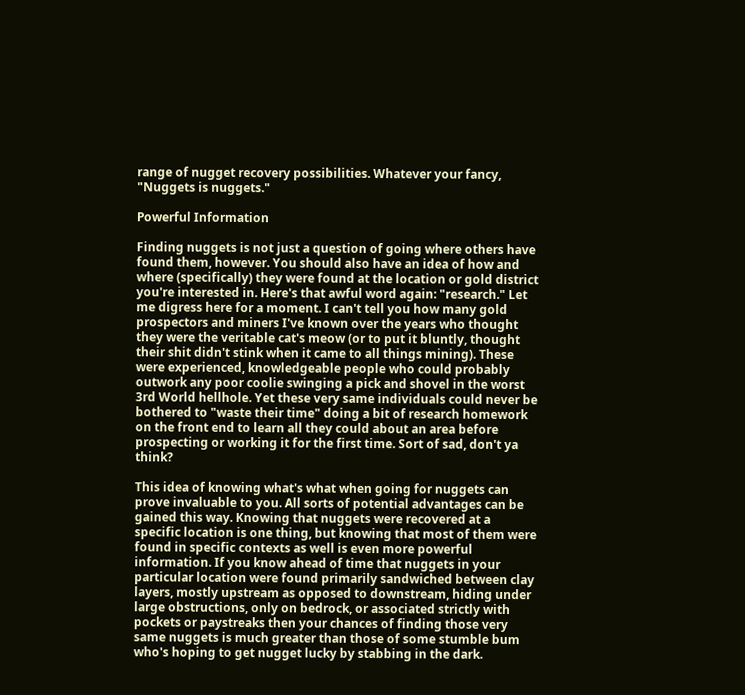range of nugget recovery possibilities. Whatever your fancy, "Nuggets is nuggets."

Powerful Information

Finding nuggets is not just a question of going where others have found them, however. You should also have an idea of how and where (specifically) they were found at the location or gold district you're interested in. Here's that awful word again: "research." Let me digress here for a moment. I can't tell you how many gold prospectors and miners I've known over the years who thought they were the veritable cat's meow (or to put it bluntly, thought their shit didn't stink when it came to all things mining). These were experienced, knowledgeable people who could probably outwork any poor coolie swinging a pick and shovel in the worst 3rd World hellhole. Yet these very same individuals could never be bothered to "waste their time" doing a bit of research homework on the front end to learn all they could about an area before prospecting or working it for the first time. Sort of sad, don't ya think?

This idea of knowing what's what when going for nuggets can prove invaluable to you. All sorts of potential advantages can be gained this way. Knowing that nuggets were recovered at a specific location is one thing, but knowing that most of them were found in specific contexts as well is even more powerful information. If you know ahead of time that nuggets in your particular location were found primarily sandwiched between clay layers, mostly upstream as opposed to downstream, hiding under large obstructions, only on bedrock, or associated strictly with pockets or paystreaks then your chances of finding those very same nuggets is much greater than those of some stumble bum who's hoping to get nugget lucky by stabbing in the dark.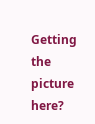Getting the picture here?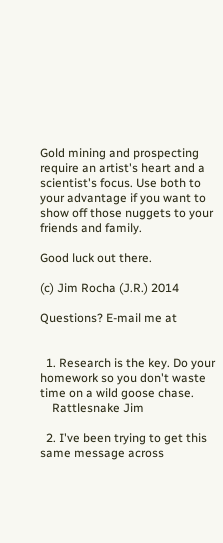Gold mining and prospecting require an artist's heart and a scientist's focus. Use both to your advantage if you want to show off those nuggets to your friends and family.

Good luck out there.

(c) Jim Rocha (J.R.) 2014

Questions? E-mail me at


  1. Research is the key. Do your homework so you don't waste time on a wild goose chase.
    Rattlesnake Jim

  2. I've been trying to get this same message across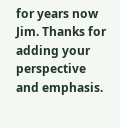for years now Jim. Thanks for adding your perspective and emphasis.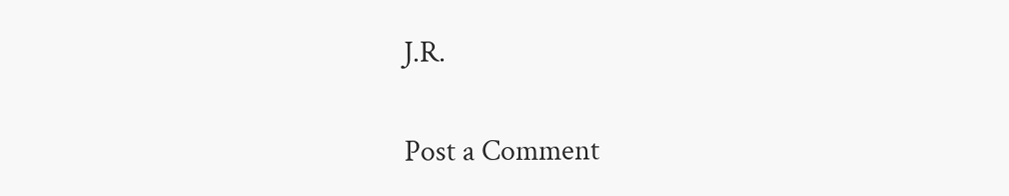J.R.


Post a Comment